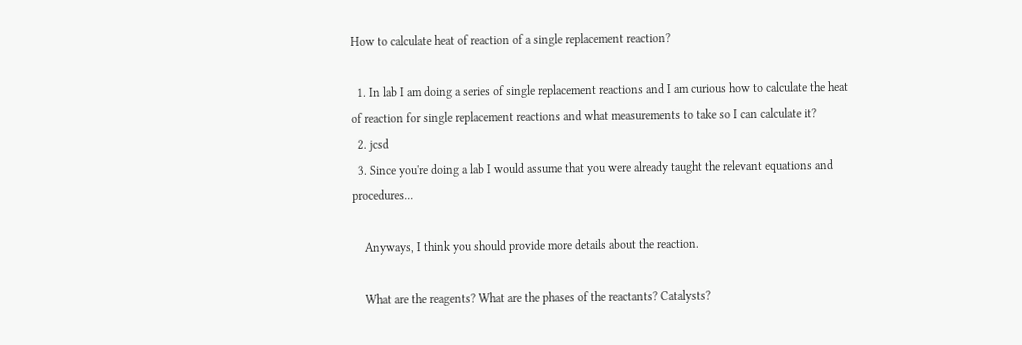How to calculate heat of reaction of a single replacement reaction?

  1. In lab I am doing a series of single replacement reactions and I am curious how to calculate the heat of reaction for single replacement reactions and what measurements to take so I can calculate it?
  2. jcsd
  3. Since you're doing a lab I would assume that you were already taught the relevant equations and procedures...

    Anyways, I think you should provide more details about the reaction.

    What are the reagents? What are the phases of the reactants? Catalysts?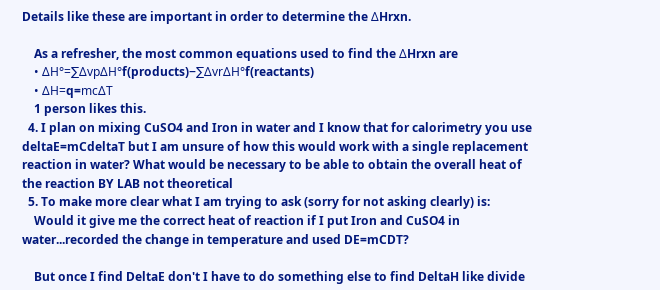Details like these are important in order to determine the ΔHrxn.

    As a refresher, the most common equations used to find the ΔHrxn are
    • ΔH°=∑ΔvpΔH°f(products)−∑ΔvrΔH°f(reactants)
    • ΔH=q=mcΔT
    1 person likes this.
  4. I plan on mixing CuSO4 and Iron in water and I know that for calorimetry you use deltaE=mCdeltaT but I am unsure of how this would work with a single replacement reaction in water? What would be necessary to be able to obtain the overall heat of the reaction BY LAB not theoretical
  5. To make more clear what I am trying to ask (sorry for not asking clearly) is:
    Would it give me the correct heat of reaction if I put Iron and CuSO4 in water...recorded the change in temperature and used DE=mCDT?

    But once I find DeltaE don't I have to do something else to find DeltaH like divide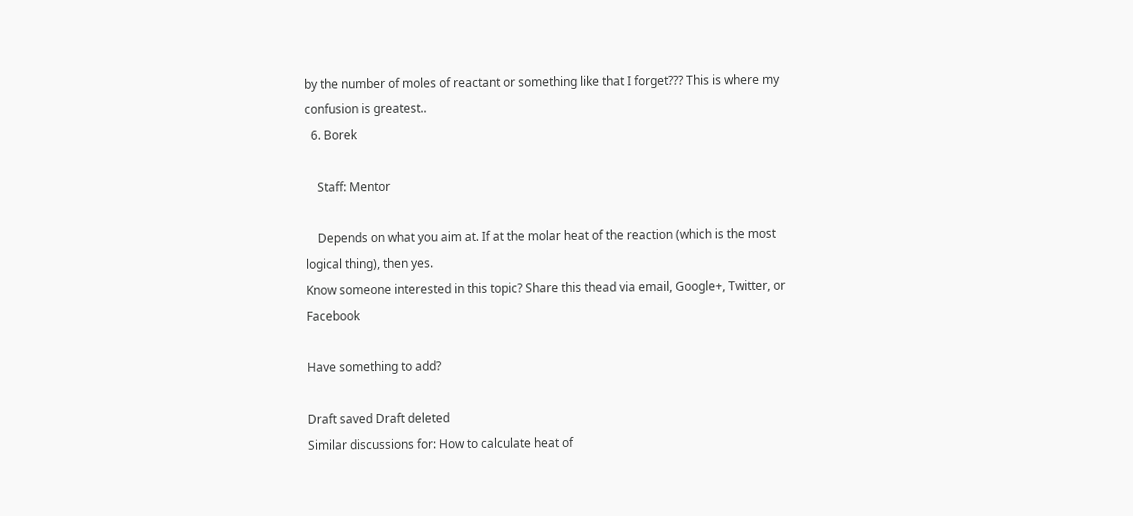by the number of moles of reactant or something like that I forget??? This is where my confusion is greatest..
  6. Borek

    Staff: Mentor

    Depends on what you aim at. If at the molar heat of the reaction (which is the most logical thing), then yes.
Know someone interested in this topic? Share this thead via email, Google+, Twitter, or Facebook

Have something to add?

Draft saved Draft deleted
Similar discussions for: How to calculate heat of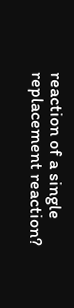reaction of a single replacement reaction?